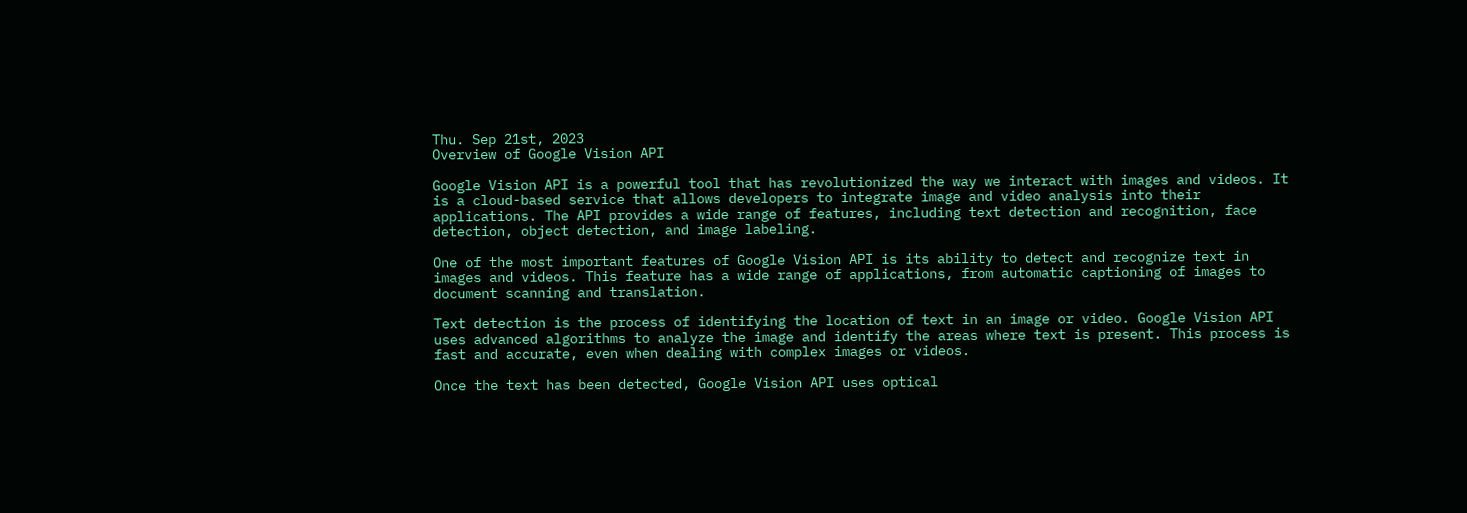Thu. Sep 21st, 2023
Overview of Google Vision API

Google Vision API is a powerful tool that has revolutionized the way we interact with images and videos. It is a cloud-based service that allows developers to integrate image and video analysis into their applications. The API provides a wide range of features, including text detection and recognition, face detection, object detection, and image labeling.

One of the most important features of Google Vision API is its ability to detect and recognize text in images and videos. This feature has a wide range of applications, from automatic captioning of images to document scanning and translation.

Text detection is the process of identifying the location of text in an image or video. Google Vision API uses advanced algorithms to analyze the image and identify the areas where text is present. This process is fast and accurate, even when dealing with complex images or videos.

Once the text has been detected, Google Vision API uses optical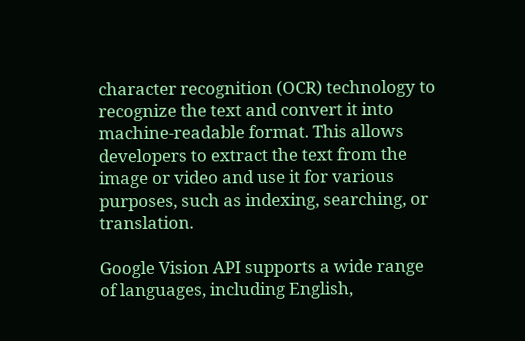character recognition (OCR) technology to recognize the text and convert it into machine-readable format. This allows developers to extract the text from the image or video and use it for various purposes, such as indexing, searching, or translation.

Google Vision API supports a wide range of languages, including English,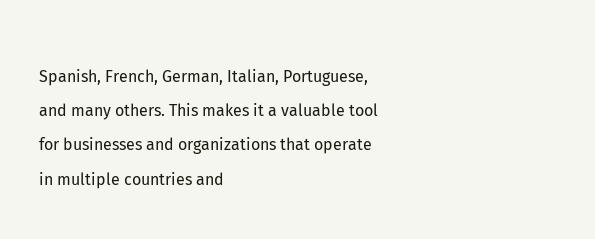Spanish, French, German, Italian, Portuguese, and many others. This makes it a valuable tool for businesses and organizations that operate in multiple countries and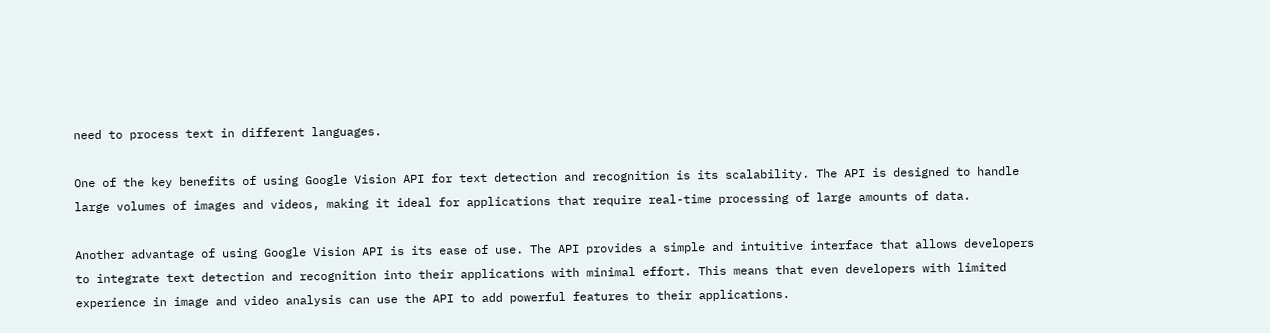need to process text in different languages.

One of the key benefits of using Google Vision API for text detection and recognition is its scalability. The API is designed to handle large volumes of images and videos, making it ideal for applications that require real-time processing of large amounts of data.

Another advantage of using Google Vision API is its ease of use. The API provides a simple and intuitive interface that allows developers to integrate text detection and recognition into their applications with minimal effort. This means that even developers with limited experience in image and video analysis can use the API to add powerful features to their applications.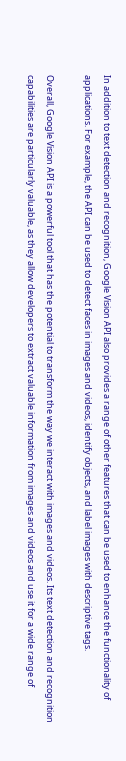In addition to text detection and recognition, Google Vision API also provides a range of other features that can be used to enhance the functionality of applications. For example, the API can be used to detect faces in images and videos, identify objects, and label images with descriptive tags.

Overall, Google Vision API is a powerful tool that has the potential to transform the way we interact with images and videos. Its text detection and recognition capabilities are particularly valuable, as they allow developers to extract valuable information from images and videos and use it for a wide range of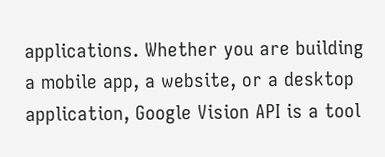applications. Whether you are building a mobile app, a website, or a desktop application, Google Vision API is a tool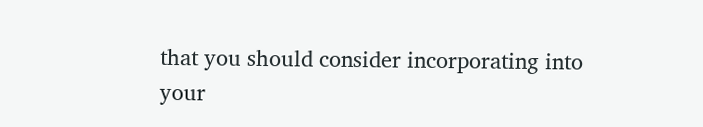that you should consider incorporating into your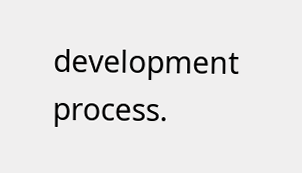development process.